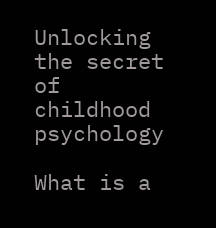Unlocking the secret of childhood psychology

What is a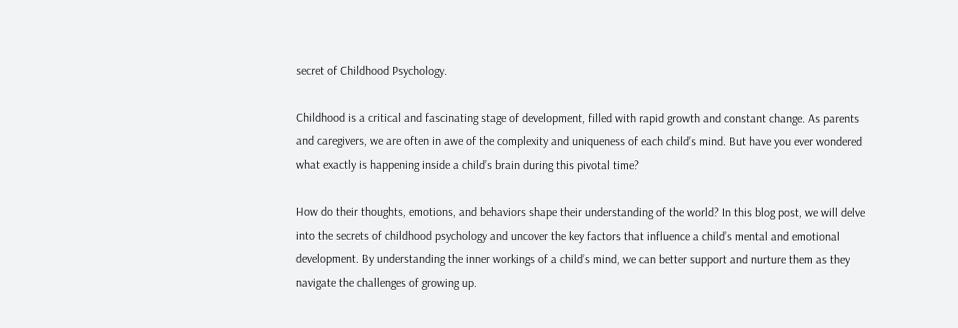secret of Childhood Psychology.

Childhood is a critical and fascinating stage of development, filled with rapid growth and constant change. As parents and caregivers, we are often in awe of the complexity and uniqueness of each child’s mind. But have you ever wondered what exactly is happening inside a child’s brain during this pivotal time?

How do their thoughts, emotions, and behaviors shape their understanding of the world? In this blog post, we will delve into the secrets of childhood psychology and uncover the key factors that influence a child’s mental and emotional development. By understanding the inner workings of a child’s mind, we can better support and nurture them as they navigate the challenges of growing up.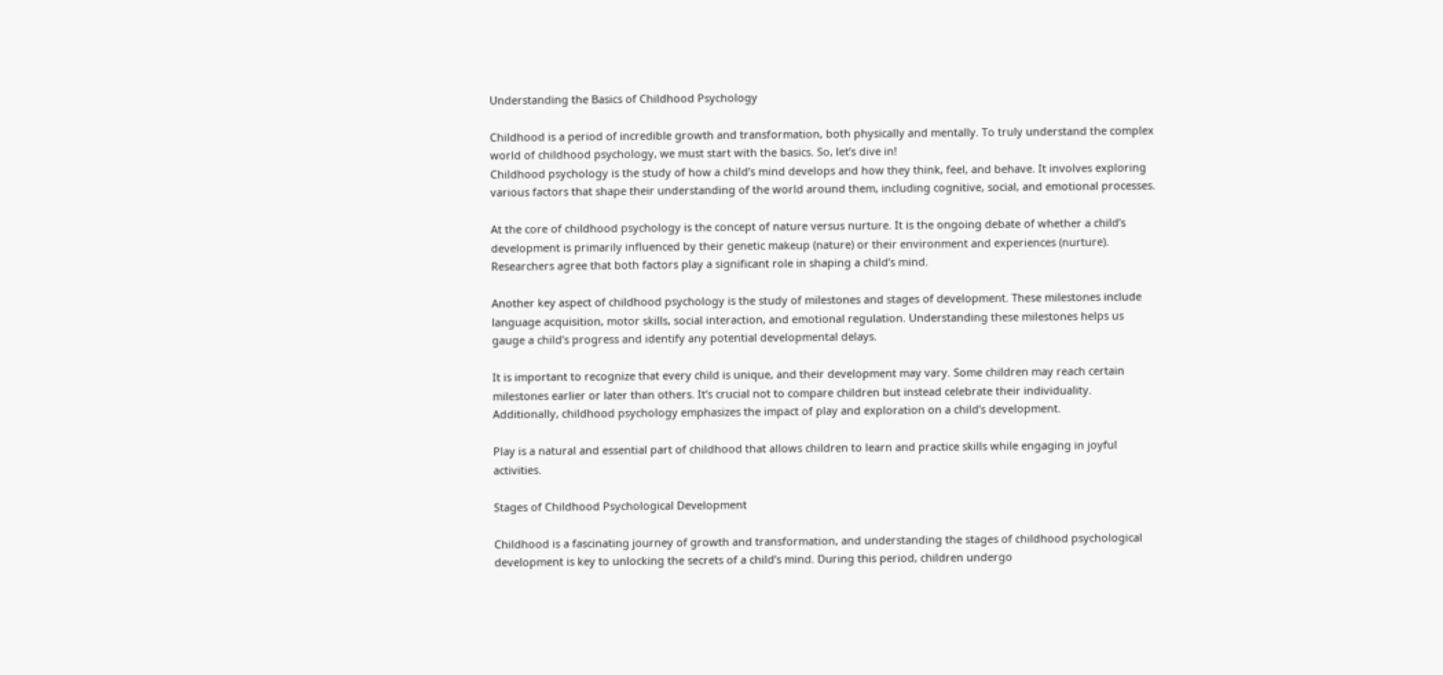Understanding the Basics of Childhood Psychology

Childhood is a period of incredible growth and transformation, both physically and mentally. To truly understand the complex world of childhood psychology, we must start with the basics. So, let’s dive in!
Childhood psychology is the study of how a child’s mind develops and how they think, feel, and behave. It involves exploring various factors that shape their understanding of the world around them, including cognitive, social, and emotional processes.

At the core of childhood psychology is the concept of nature versus nurture. It is the ongoing debate of whether a child’s development is primarily influenced by their genetic makeup (nature) or their environment and experiences (nurture). Researchers agree that both factors play a significant role in shaping a child’s mind.

Another key aspect of childhood psychology is the study of milestones and stages of development. These milestones include language acquisition, motor skills, social interaction, and emotional regulation. Understanding these milestones helps us gauge a child’s progress and identify any potential developmental delays.

It is important to recognize that every child is unique, and their development may vary. Some children may reach certain milestones earlier or later than others. It’s crucial not to compare children but instead celebrate their individuality.
Additionally, childhood psychology emphasizes the impact of play and exploration on a child’s development.

Play is a natural and essential part of childhood that allows children to learn and practice skills while engaging in joyful activities.

Stages of Childhood Psychological Development

Childhood is a fascinating journey of growth and transformation, and understanding the stages of childhood psychological development is key to unlocking the secrets of a child’s mind. During this period, children undergo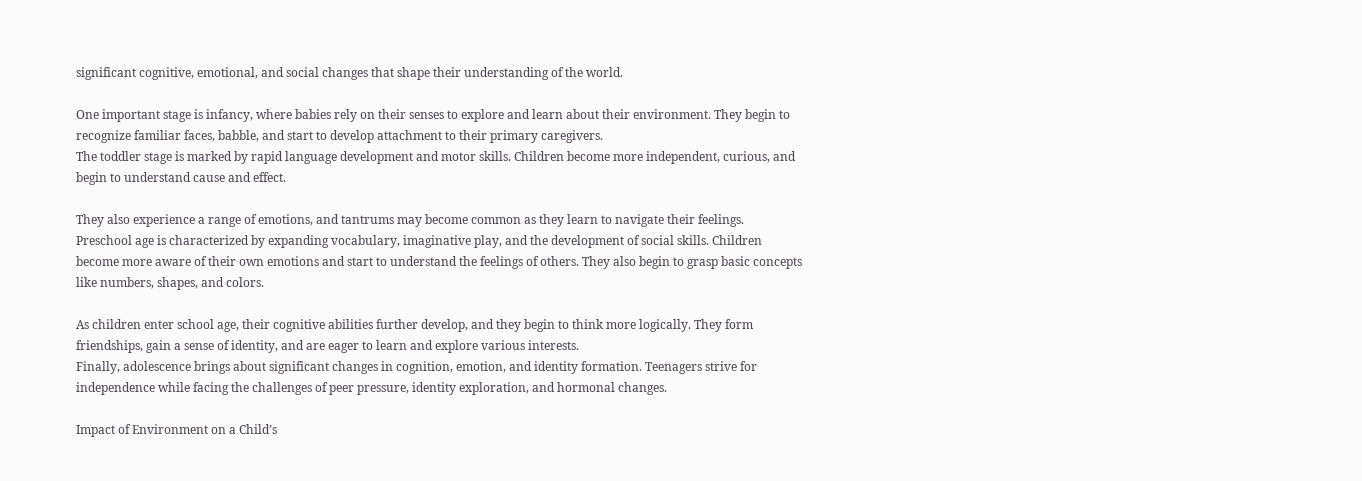significant cognitive, emotional, and social changes that shape their understanding of the world.

One important stage is infancy, where babies rely on their senses to explore and learn about their environment. They begin to recognize familiar faces, babble, and start to develop attachment to their primary caregivers.
The toddler stage is marked by rapid language development and motor skills. Children become more independent, curious, and begin to understand cause and effect.

They also experience a range of emotions, and tantrums may become common as they learn to navigate their feelings.
Preschool age is characterized by expanding vocabulary, imaginative play, and the development of social skills. Children become more aware of their own emotions and start to understand the feelings of others. They also begin to grasp basic concepts like numbers, shapes, and colors.

As children enter school age, their cognitive abilities further develop, and they begin to think more logically. They form friendships, gain a sense of identity, and are eager to learn and explore various interests.
Finally, adolescence brings about significant changes in cognition, emotion, and identity formation. Teenagers strive for independence while facing the challenges of peer pressure, identity exploration, and hormonal changes.

Impact of Environment on a Child’s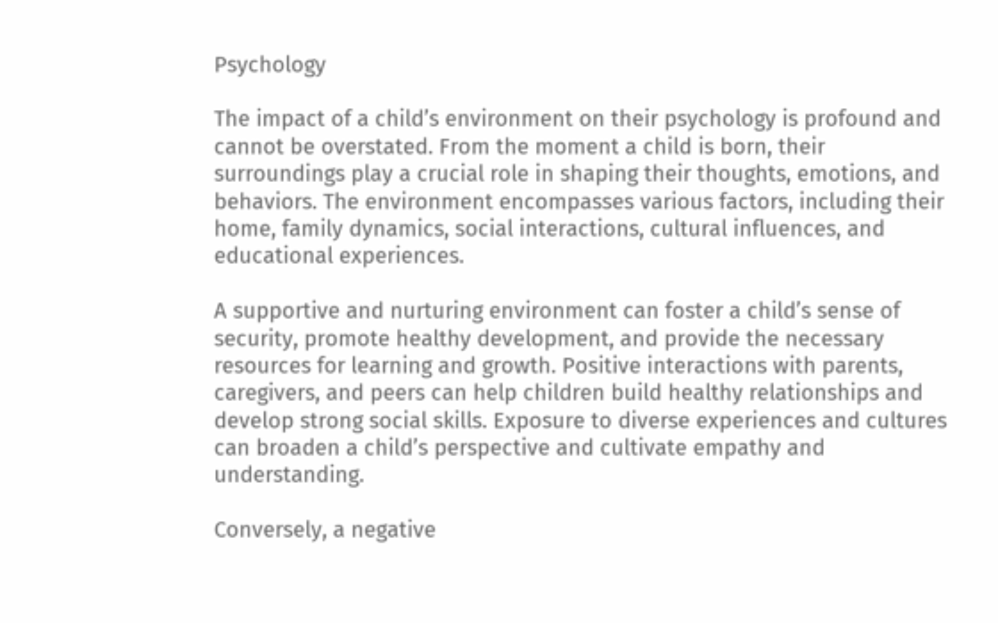Psychology

The impact of a child’s environment on their psychology is profound and cannot be overstated. From the moment a child is born, their surroundings play a crucial role in shaping their thoughts, emotions, and behaviors. The environment encompasses various factors, including their home, family dynamics, social interactions, cultural influences, and educational experiences.

A supportive and nurturing environment can foster a child’s sense of security, promote healthy development, and provide the necessary resources for learning and growth. Positive interactions with parents, caregivers, and peers can help children build healthy relationships and develop strong social skills. Exposure to diverse experiences and cultures can broaden a child’s perspective and cultivate empathy and understanding.

Conversely, a negative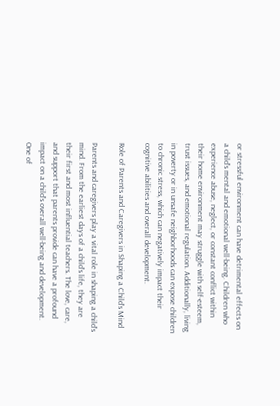or stressful environment can have detrimental effects on a child’s mental and emotional well-being. Children who experience abuse, neglect, or constant conflict within their home environment may struggle with self-esteem, trust issues, and emotional regulation. Additionally, living in poverty or in unsafe neighborhoods can expose children to chronic stress, which can negatively impact their cognitive abilities and overall development.

Role of Parents and Caregivers in Shaping a Child’s Mind

Parents and caregivers play a vital role in shaping a child’s mind. From the earliest days of a child’s life, they are their first and most influential teachers. The love, care, and support that parents provide can have a profound impact on a child’s overall well-being and development.
One of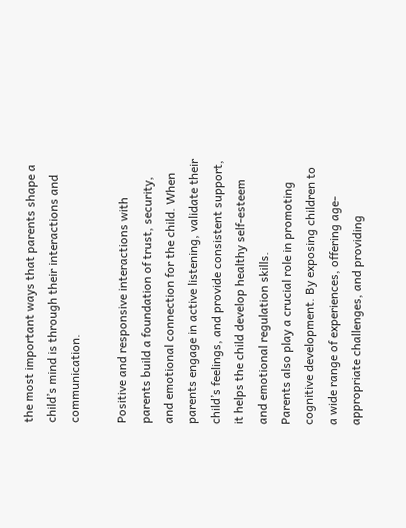the most important ways that parents shape a child’s mind is through their interactions and communication.

Positive and responsive interactions with parents build a foundation of trust, security, and emotional connection for the child. When parents engage in active listening, validate their child’s feelings, and provide consistent support, it helps the child develop healthy self-esteem and emotional regulation skills.
Parents also play a crucial role in promoting cognitive development. By exposing children to a wide range of experiences, offering age-appropriate challenges, and providing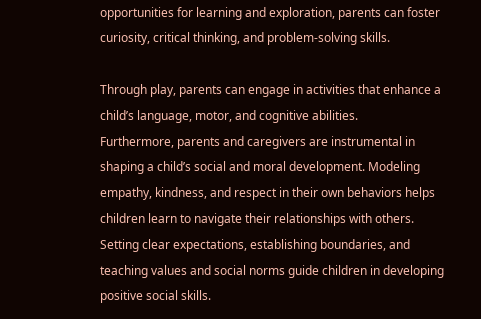opportunities for learning and exploration, parents can foster curiosity, critical thinking, and problem-solving skills.

Through play, parents can engage in activities that enhance a child’s language, motor, and cognitive abilities.
Furthermore, parents and caregivers are instrumental in shaping a child’s social and moral development. Modeling empathy, kindness, and respect in their own behaviors helps children learn to navigate their relationships with others. Setting clear expectations, establishing boundaries, and teaching values and social norms guide children in developing positive social skills.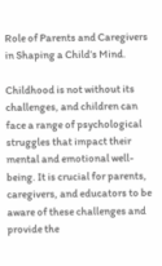Role of Parents and Caregivers in Shaping a Child’s Mind.

Childhood is not without its challenges, and children can face a range of psychological struggles that impact their mental and emotional well-being. It is crucial for parents, caregivers, and educators to be aware of these challenges and provide the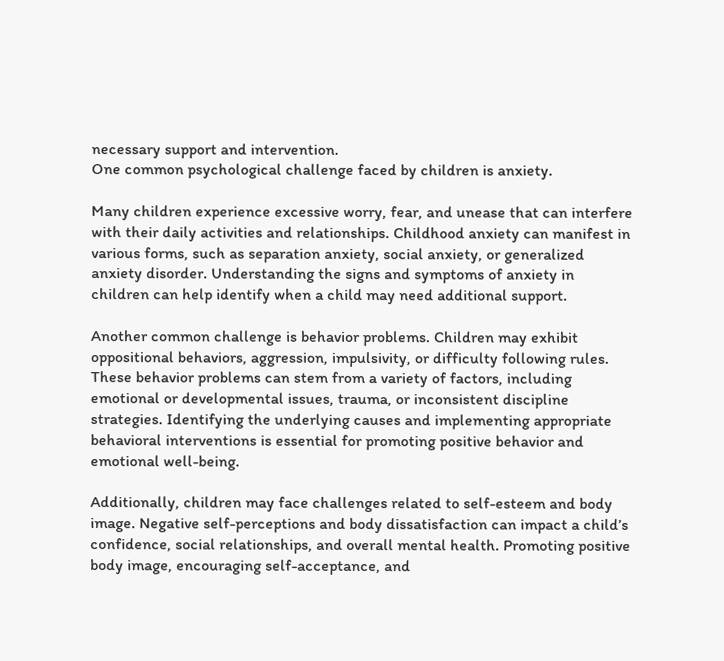necessary support and intervention.
One common psychological challenge faced by children is anxiety.

Many children experience excessive worry, fear, and unease that can interfere with their daily activities and relationships. Childhood anxiety can manifest in various forms, such as separation anxiety, social anxiety, or generalized anxiety disorder. Understanding the signs and symptoms of anxiety in children can help identify when a child may need additional support.

Another common challenge is behavior problems. Children may exhibit oppositional behaviors, aggression, impulsivity, or difficulty following rules. These behavior problems can stem from a variety of factors, including emotional or developmental issues, trauma, or inconsistent discipline strategies. Identifying the underlying causes and implementing appropriate behavioral interventions is essential for promoting positive behavior and emotional well-being.

Additionally, children may face challenges related to self-esteem and body image. Negative self-perceptions and body dissatisfaction can impact a child’s confidence, social relationships, and overall mental health. Promoting positive body image, encouraging self-acceptance, and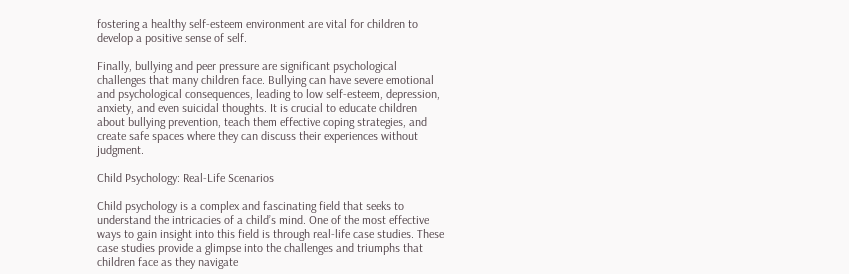fostering a healthy self-esteem environment are vital for children to develop a positive sense of self.

Finally, bullying and peer pressure are significant psychological challenges that many children face. Bullying can have severe emotional and psychological consequences, leading to low self-esteem, depression, anxiety, and even suicidal thoughts. It is crucial to educate children about bullying prevention, teach them effective coping strategies, and create safe spaces where they can discuss their experiences without judgment.

Child Psychology: Real-Life Scenarios

Child psychology is a complex and fascinating field that seeks to understand the intricacies of a child’s mind. One of the most effective ways to gain insight into this field is through real-life case studies. These case studies provide a glimpse into the challenges and triumphs that children face as they navigate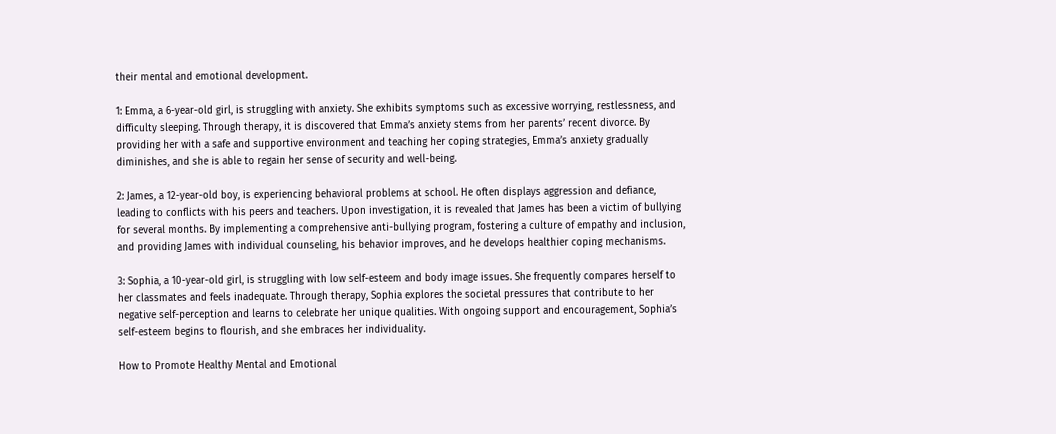their mental and emotional development.

1: Emma, a 6-year-old girl, is struggling with anxiety. She exhibits symptoms such as excessive worrying, restlessness, and difficulty sleeping. Through therapy, it is discovered that Emma’s anxiety stems from her parents’ recent divorce. By providing her with a safe and supportive environment and teaching her coping strategies, Emma’s anxiety gradually diminishes, and she is able to regain her sense of security and well-being.

2: James, a 12-year-old boy, is experiencing behavioral problems at school. He often displays aggression and defiance, leading to conflicts with his peers and teachers. Upon investigation, it is revealed that James has been a victim of bullying for several months. By implementing a comprehensive anti-bullying program, fostering a culture of empathy and inclusion, and providing James with individual counseling, his behavior improves, and he develops healthier coping mechanisms.

3: Sophia, a 10-year-old girl, is struggling with low self-esteem and body image issues. She frequently compares herself to her classmates and feels inadequate. Through therapy, Sophia explores the societal pressures that contribute to her negative self-perception and learns to celebrate her unique qualities. With ongoing support and encouragement, Sophia’s self-esteem begins to flourish, and she embraces her individuality.

How to Promote Healthy Mental and Emotional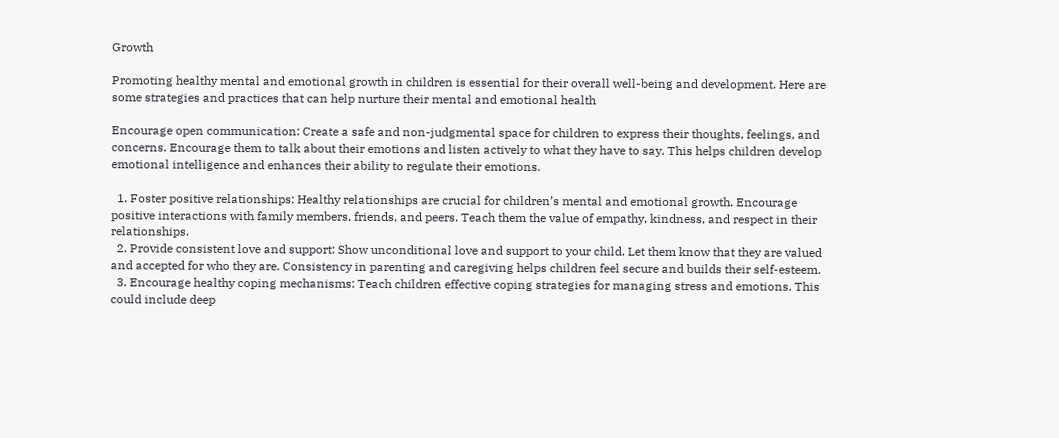Growth

Promoting healthy mental and emotional growth in children is essential for their overall well-being and development. Here are some strategies and practices that can help nurture their mental and emotional health

Encourage open communication: Create a safe and non-judgmental space for children to express their thoughts, feelings, and concerns. Encourage them to talk about their emotions and listen actively to what they have to say. This helps children develop emotional intelligence and enhances their ability to regulate their emotions.

  1. Foster positive relationships: Healthy relationships are crucial for children’s mental and emotional growth. Encourage positive interactions with family members, friends, and peers. Teach them the value of empathy, kindness, and respect in their relationships.
  2. Provide consistent love and support: Show unconditional love and support to your child. Let them know that they are valued and accepted for who they are. Consistency in parenting and caregiving helps children feel secure and builds their self-esteem.
  3. Encourage healthy coping mechanisms: Teach children effective coping strategies for managing stress and emotions. This could include deep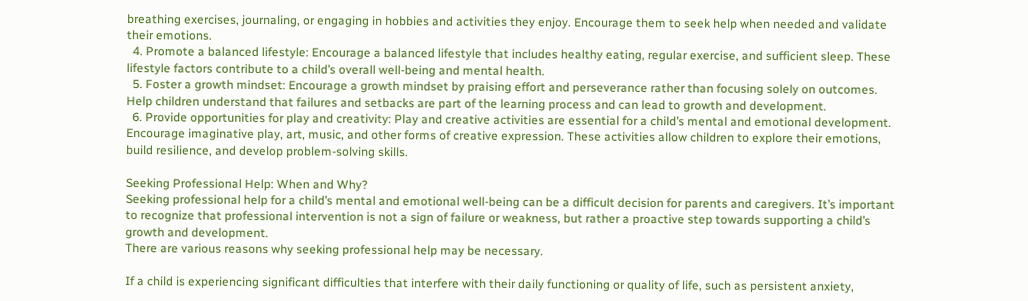breathing exercises, journaling, or engaging in hobbies and activities they enjoy. Encourage them to seek help when needed and validate their emotions.
  4. Promote a balanced lifestyle: Encourage a balanced lifestyle that includes healthy eating, regular exercise, and sufficient sleep. These lifestyle factors contribute to a child’s overall well-being and mental health.
  5. Foster a growth mindset: Encourage a growth mindset by praising effort and perseverance rather than focusing solely on outcomes. Help children understand that failures and setbacks are part of the learning process and can lead to growth and development.
  6. Provide opportunities for play and creativity: Play and creative activities are essential for a child’s mental and emotional development. Encourage imaginative play, art, music, and other forms of creative expression. These activities allow children to explore their emotions, build resilience, and develop problem-solving skills.

Seeking Professional Help: When and Why?
Seeking professional help for a child’s mental and emotional well-being can be a difficult decision for parents and caregivers. It’s important to recognize that professional intervention is not a sign of failure or weakness, but rather a proactive step towards supporting a child’s growth and development.
There are various reasons why seeking professional help may be necessary.

If a child is experiencing significant difficulties that interfere with their daily functioning or quality of life, such as persistent anxiety,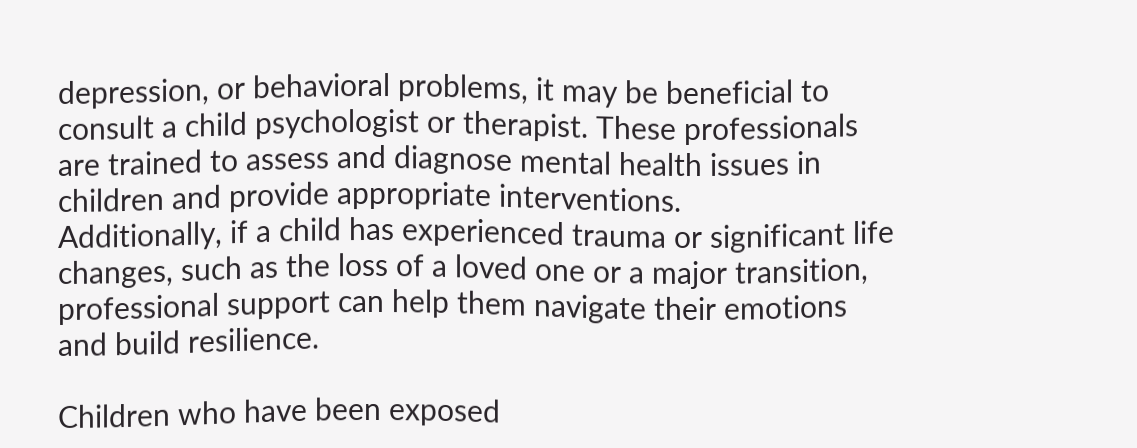depression, or behavioral problems, it may be beneficial to consult a child psychologist or therapist. These professionals are trained to assess and diagnose mental health issues in children and provide appropriate interventions.
Additionally, if a child has experienced trauma or significant life changes, such as the loss of a loved one or a major transition, professional support can help them navigate their emotions and build resilience.

Children who have been exposed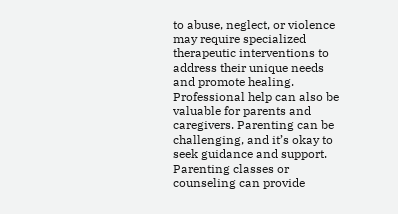to abuse, neglect, or violence may require specialized therapeutic interventions to address their unique needs and promote healing.
Professional help can also be valuable for parents and caregivers. Parenting can be challenging, and it’s okay to seek guidance and support. Parenting classes or counseling can provide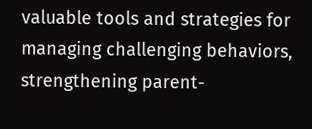valuable tools and strategies for managing challenging behaviors, strengthening parent-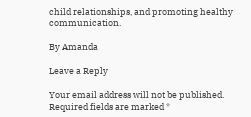child relationships, and promoting healthy communication.

By Amanda

Leave a Reply

Your email address will not be published. Required fields are marked *